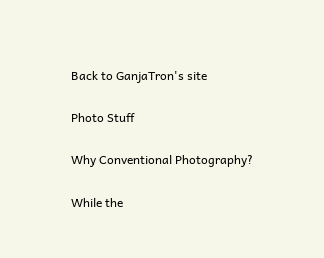Back to GanjaTron's site

Photo Stuff

Why Conventional Photography?

While the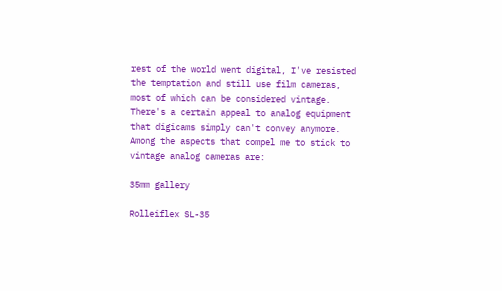rest of the world went digital, I've resisted the temptation and still use film cameras, most of which can be considered vintage. There's a certain appeal to analog equipment that digicams simply can't convey anymore. Among the aspects that compel me to stick to vintage analog cameras are:

35mm gallery

Rolleiflex SL-35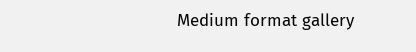Medium format gallery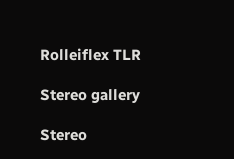Rolleiflex TLR

Stereo gallery

Stereo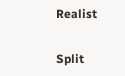Realist


Split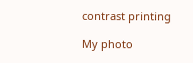contrast printing

My photo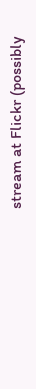stream at Flickr (possibly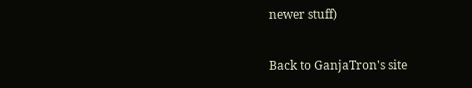newer stuff)

Back to GanjaTron's site